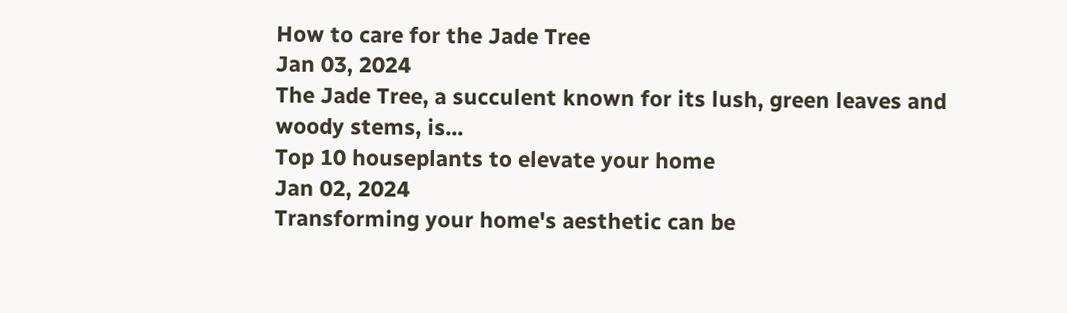How to care for the Jade Tree
Jan 03, 2024
The Jade Tree, a succulent known for its lush, green leaves and woody stems, is...
Top 10 houseplants to elevate your home
Jan 02, 2024
Transforming your home's aesthetic can be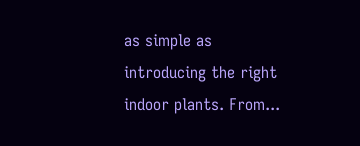as simple as introducing the right indoor plants. From...